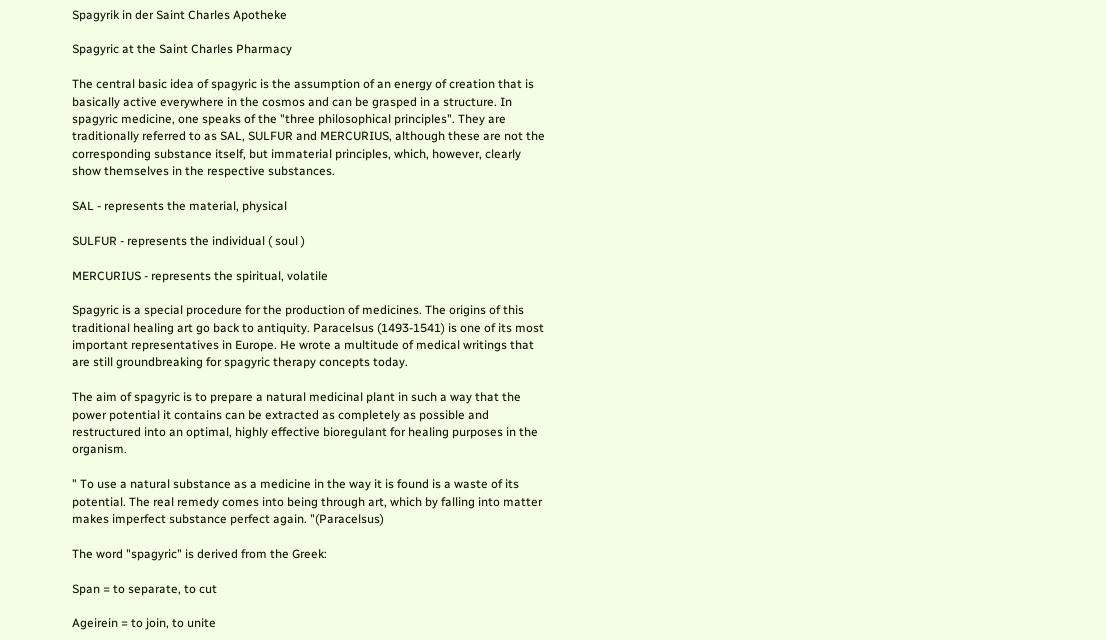Spagyrik in der Saint Charles Apotheke

Spagyric at the Saint Charles Pharmacy

The central basic idea of spagyric is the assumption of an energy of creation that is basically active everywhere in the cosmos and can be grasped in a structure. In spagyric medicine, one speaks of the "three philosophical principles". They are traditionally referred to as SAL, SULFUR and MERCURIUS, although these are not the corresponding substance itself, but immaterial principles, which, however, clearly show themselves in the respective substances.

SAL - represents the material, physical

SULFUR - represents the individual ( soul )

MERCURIUS - represents the spiritual, volatile

Spagyric is a special procedure for the production of medicines. The origins of this traditional healing art go back to antiquity. Paracelsus (1493-1541) is one of its most important representatives in Europe. He wrote a multitude of medical writings that are still groundbreaking for spagyric therapy concepts today.

The aim of spagyric is to prepare a natural medicinal plant in such a way that the power potential it contains can be extracted as completely as possible and restructured into an optimal, highly effective bioregulant for healing purposes in the organism.

" To use a natural substance as a medicine in the way it is found is a waste of its potential. The real remedy comes into being through art, which by falling into matter makes imperfect substance perfect again. "(Paracelsus)

The word "spagyric" is derived from the Greek:

Span = to separate, to cut

Ageirein = to join, to unite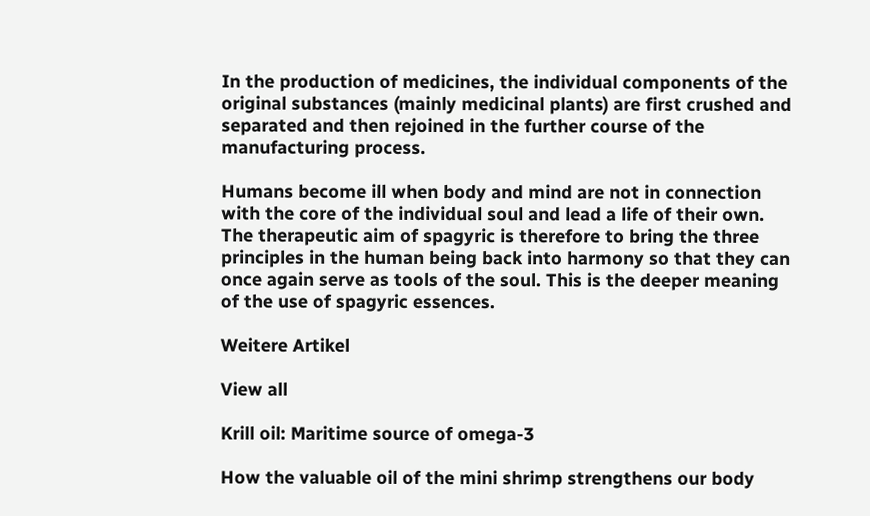In the production of medicines, the individual components of the original substances (mainly medicinal plants) are first crushed and separated and then rejoined in the further course of the manufacturing process.

Humans become ill when body and mind are not in connection with the core of the individual soul and lead a life of their own. The therapeutic aim of spagyric is therefore to bring the three principles in the human being back into harmony so that they can once again serve as tools of the soul. This is the deeper meaning of the use of spagyric essences.

Weitere Artikel

View all

Krill oil: Maritime source of omega-3

How the valuable oil of the mini shrimp strengthens our body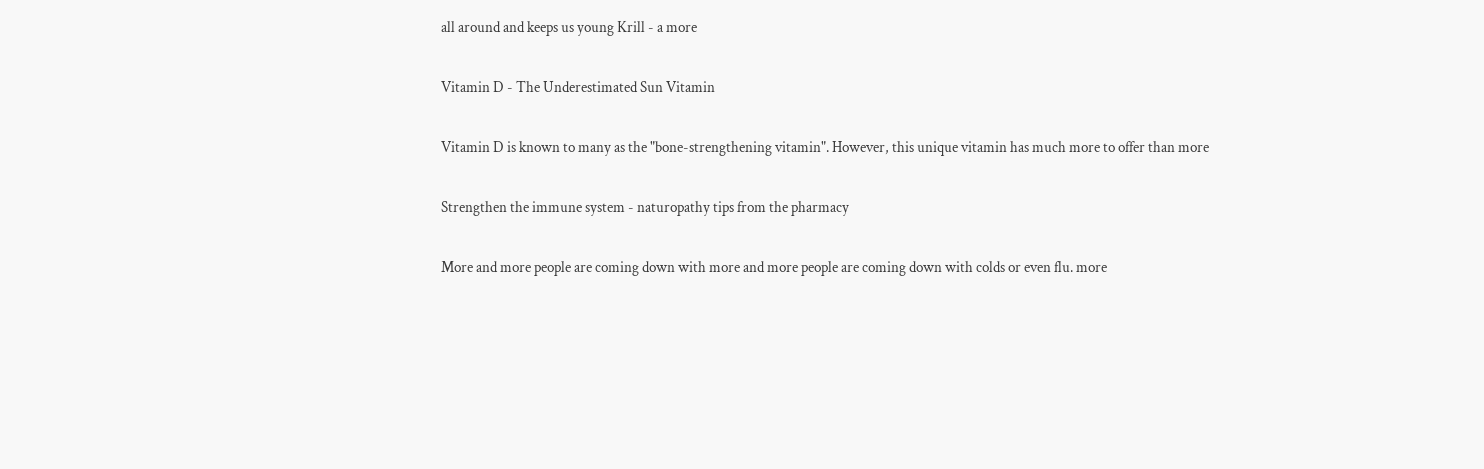all around and keeps us young Krill - a more

Vitamin D - The Underestimated Sun Vitamin

Vitamin D is known to many as the "bone-strengthening vitamin". However, this unique vitamin has much more to offer than more

Strengthen the immune system - naturopathy tips from the pharmacy

More and more people are coming down with more and more people are coming down with colds or even flu. more